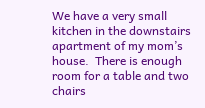We have a very small kitchen in the downstairs apartment of my mom’s house.  There is enough room for a table and two chairs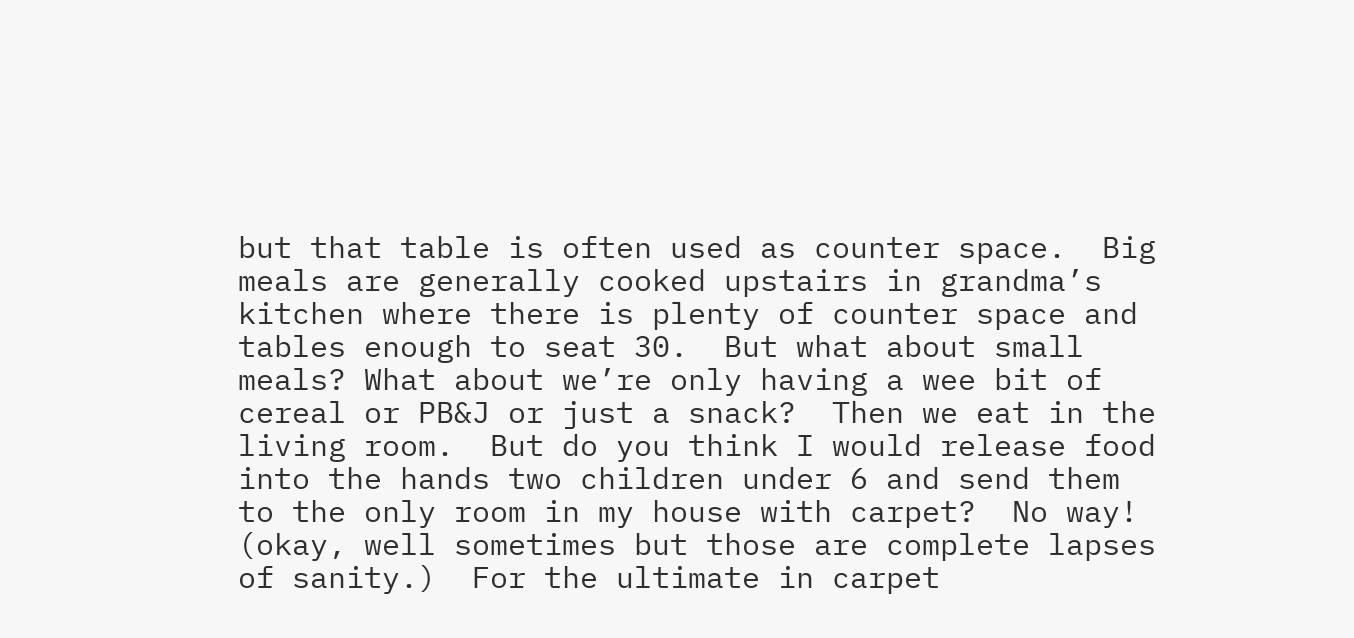but that table is often used as counter space.  Big meals are generally cooked upstairs in grandma’s kitchen where there is plenty of counter space and tables enough to seat 30.  But what about small meals? What about we’re only having a wee bit of cereal or PB&J or just a snack?  Then we eat in the living room.  But do you think I would release food into the hands two children under 6 and send them to the only room in my house with carpet?  No way! (okay, well sometimes but those are complete lapses of sanity.)  For the ultimate in carpet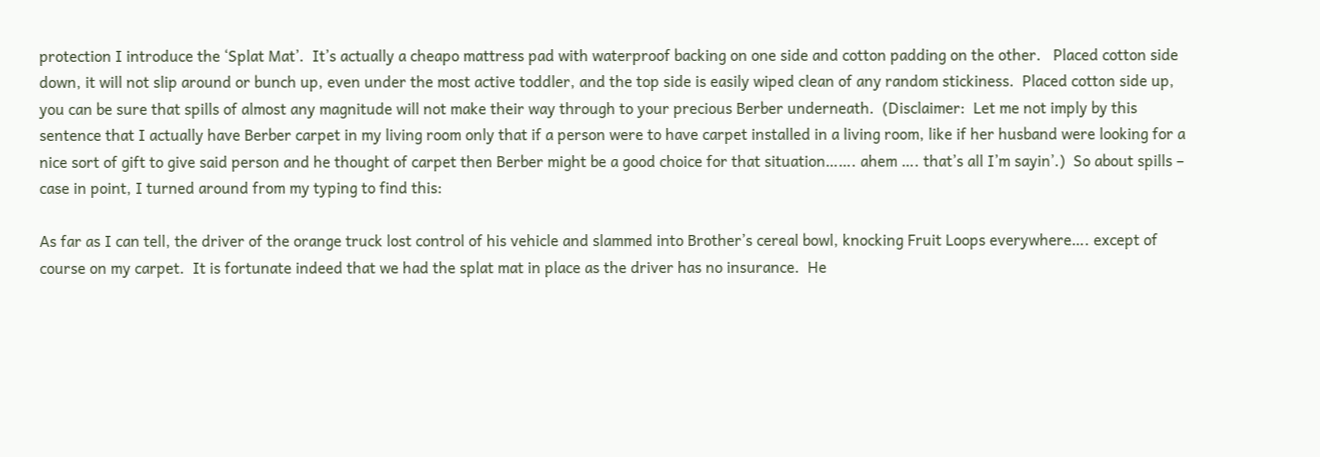protection I introduce the ‘Splat Mat’.  It’s actually a cheapo mattress pad with waterproof backing on one side and cotton padding on the other.   Placed cotton side down, it will not slip around or bunch up, even under the most active toddler, and the top side is easily wiped clean of any random stickiness.  Placed cotton side up, you can be sure that spills of almost any magnitude will not make their way through to your precious Berber underneath.  (Disclaimer:  Let me not imply by this sentence that I actually have Berber carpet in my living room only that if a person were to have carpet installed in a living room, like if her husband were looking for a nice sort of gift to give said person and he thought of carpet then Berber might be a good choice for that situation……. ahem …. that’s all I’m sayin’.)  So about spills – case in point, I turned around from my typing to find this:

As far as I can tell, the driver of the orange truck lost control of his vehicle and slammed into Brother’s cereal bowl, knocking Fruit Loops everywhere…. except of course on my carpet.  It is fortunate indeed that we had the splat mat in place as the driver has no insurance.  He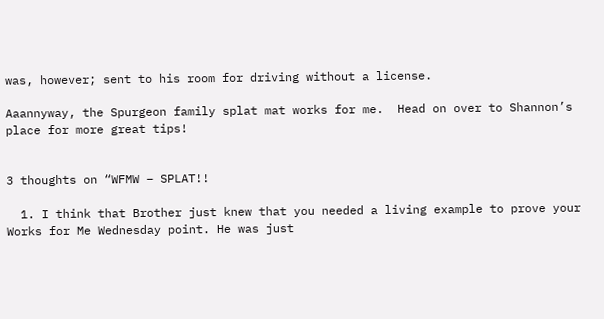was, however; sent to his room for driving without a license.

Aaannyway, the Spurgeon family splat mat works for me.  Head on over to Shannon’s place for more great tips!


3 thoughts on “WFMW – SPLAT!!

  1. I think that Brother just knew that you needed a living example to prove your Works for Me Wednesday point. He was just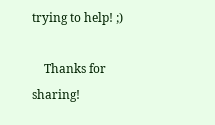trying to help! ;)

    Thanks for sharing!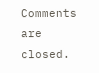Comments are closed.